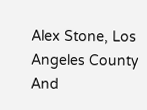Alex Stone, Los Angeles County And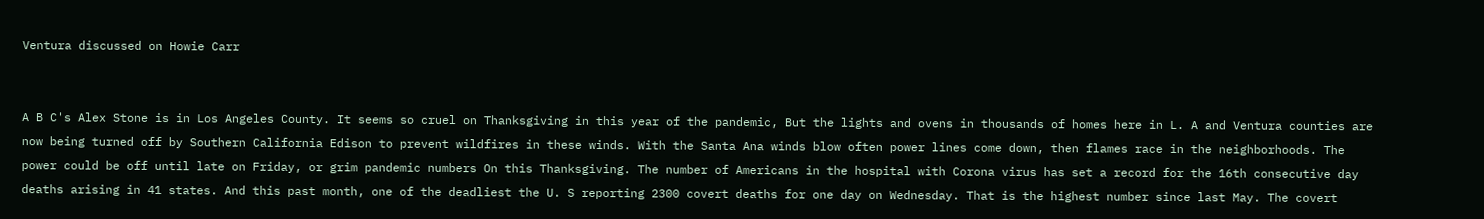Ventura discussed on Howie Carr


A B C's Alex Stone is in Los Angeles County. It seems so cruel on Thanksgiving in this year of the pandemic, But the lights and ovens in thousands of homes here in L. A and Ventura counties are now being turned off by Southern California Edison to prevent wildfires in these winds. With the Santa Ana winds blow often power lines come down, then flames race in the neighborhoods. The power could be off until late on Friday, or grim pandemic numbers On this Thanksgiving. The number of Americans in the hospital with Corona virus has set a record for the 16th consecutive day deaths arising in 41 states. And this past month, one of the deadliest the U. S reporting 2300 covert deaths for one day on Wednesday. That is the highest number since last May. The covert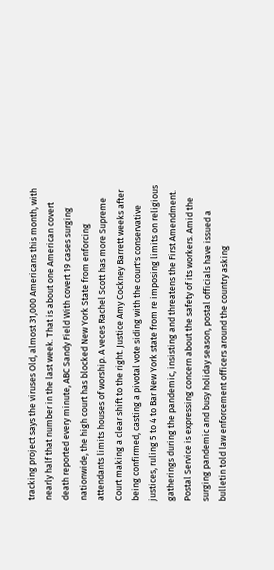tracking project says the viruses Old, almost 31,000 Americans this month, with nearly half that number in the last week. That is about one American covert death reported every minute, ABC Sandy Field With covert 19 cases surging nationwide, the high court has blocked New York State from enforcing attendants limits houses of worship. A veces Rachel Scott has more Supreme Court making a clear shift to the right. Justice Amy Cockney Barrett weeks after being confirmed, casting a pivotal vote siding with the court's conservative justices, ruling 5 to 4 to Bar New York state from re imposing limits on religious gatherings during the pandemic, insisting and threatens the First Amendment. Postal Service is expressing concern about the safety of its workers. Amid the surging pandemic and busy holiday season, postal officials have issued a bulletin told law enforcement officers around the country asking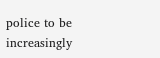police to be increasingly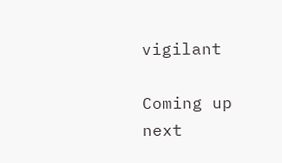vigilant

Coming up next